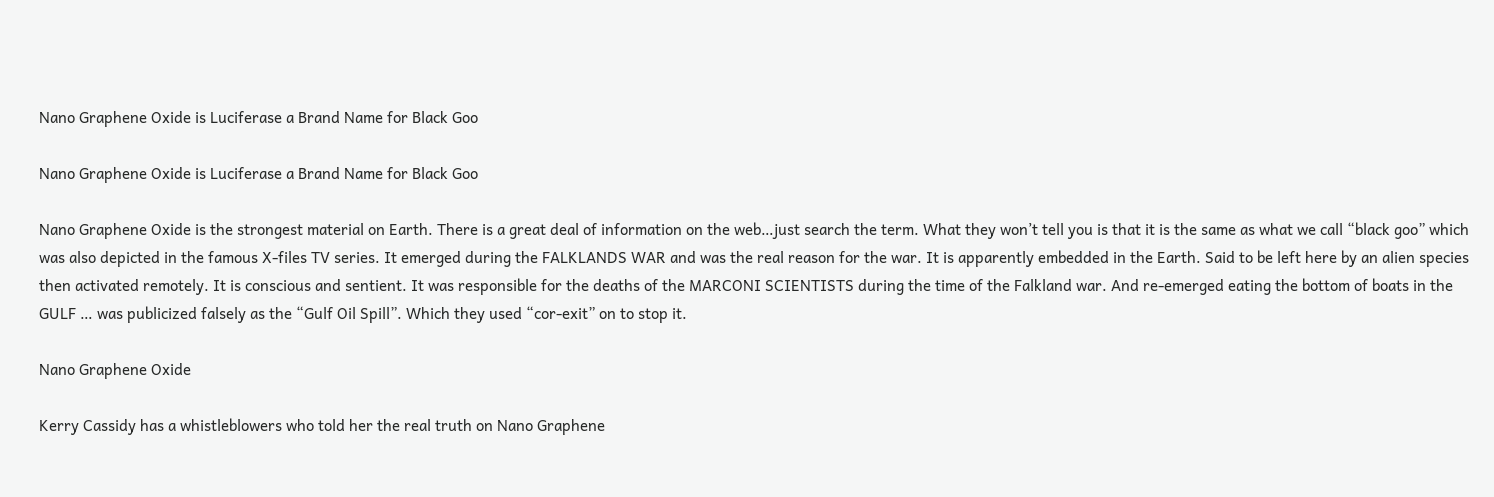Nano Graphene Oxide is Luciferase a Brand Name for Black Goo

Nano Graphene Oxide is Luciferase a Brand Name for Black Goo

Nano Graphene Oxide is the strongest material on Earth. There is a great deal of information on the web…just search the term. What they won’t tell you is that it is the same as what we call “black goo” which was also depicted in the famous X-files TV series. It emerged during the FALKLANDS WAR and was the real reason for the war. It is apparently embedded in the Earth. Said to be left here by an alien species then activated remotely. It is conscious and sentient. It was responsible for the deaths of the MARCONI SCIENTISTS during the time of the Falkland war. And re-emerged eating the bottom of boats in the GULF … was publicized falsely as the “Gulf Oil Spill”. Which they used “cor-exit” on to stop it.

Nano Graphene Oxide

Kerry Cassidy has a whistleblowers who told her the real truth on Nano Graphene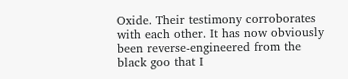Oxide. Their testimony corroborates with each other. It has now obviously been reverse-engineered from the black goo that I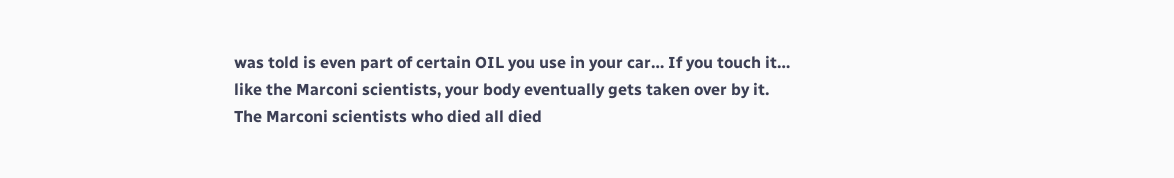was told is even part of certain OIL you use in your car… If you touch it… like the Marconi scientists, your body eventually gets taken over by it. The Marconi scientists who died all died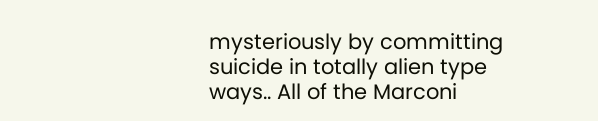mysteriously by committing suicide in totally alien type ways.. All of the Marconi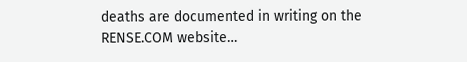deaths are documented in writing on the RENSE.COM website…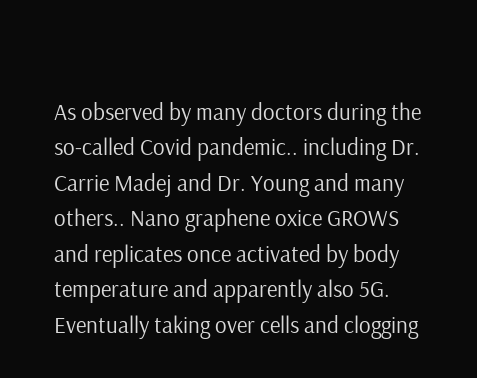As observed by many doctors during the so-called Covid pandemic.. including Dr. Carrie Madej and Dr. Young and many others.. Nano graphene oxice GROWS and replicates once activated by body temperature and apparently also 5G. Eventually taking over cells and clogging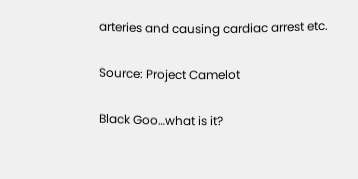arteries and causing cardiac arrest etc.

Source: Project Camelot

Black Goo…what is it?